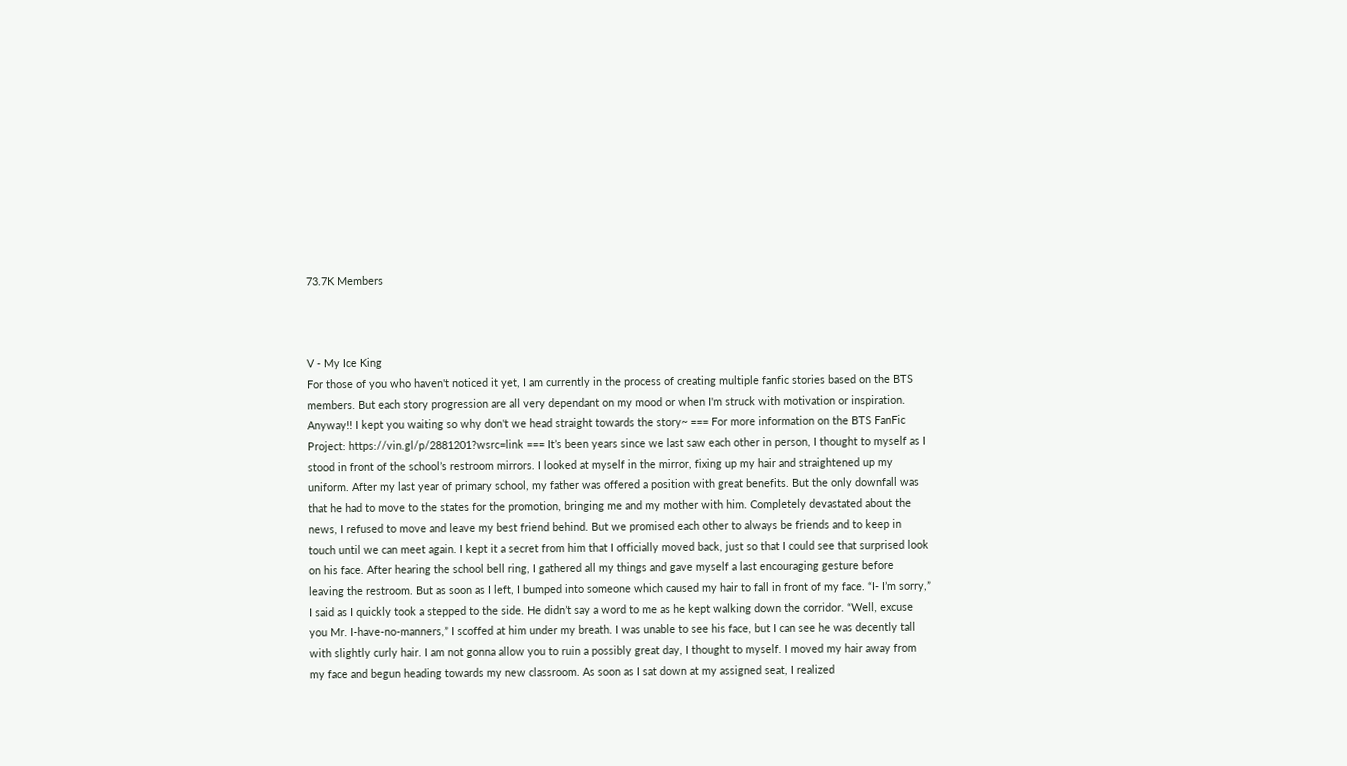73.7K Members



V - My Ice King
For those of you who haven't noticed it yet, I am currently in the process of creating multiple fanfic stories based on the BTS members. But each story progression are all very dependant on my mood or when I'm struck with motivation or inspiration. Anyway!! I kept you waiting so why don't we head straight towards the story~ === For more information on the BTS FanFic Project: https://vin.gl/p/2881201?wsrc=link === It’s been years since we last saw each other in person, I thought to myself as I stood in front of the school’s restroom mirrors. I looked at myself in the mirror, fixing up my hair and straightened up my uniform. After my last year of primary school, my father was offered a position with great benefits. But the only downfall was that he had to move to the states for the promotion, bringing me and my mother with him. Completely devastated about the news, I refused to move and leave my best friend behind. But we promised each other to always be friends and to keep in touch until we can meet again. I kept it a secret from him that I officially moved back, just so that I could see that surprised look on his face. After hearing the school bell ring, I gathered all my things and gave myself a last encouraging gesture before leaving the restroom. But as soon as I left, I bumped into someone which caused my hair to fall in front of my face. “I- I’m sorry,” I said as I quickly took a stepped to the side. He didn’t say a word to me as he kept walking down the corridor. “Well, excuse you Mr. I-have-no-manners,” I scoffed at him under my breath. I was unable to see his face, but I can see he was decently tall with slightly curly hair. I am not gonna allow you to ruin a possibly great day, I thought to myself. I moved my hair away from my face and begun heading towards my new classroom. As soon as I sat down at my assigned seat, I realized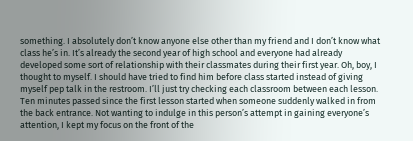something. I absolutely don’t know anyone else other than my friend and I don’t know what class he’s in. It’s already the second year of high school and everyone had already developed some sort of relationship with their classmates during their first year. Oh, boy, I thought to myself. I should have tried to find him before class started instead of giving myself pep talk in the restroom. I’ll just try checking each classroom between each lesson. Ten minutes passed since the first lesson started when someone suddenly walked in from the back entrance. Not wanting to indulge in this person’s attempt in gaining everyone’s attention, I kept my focus on the front of the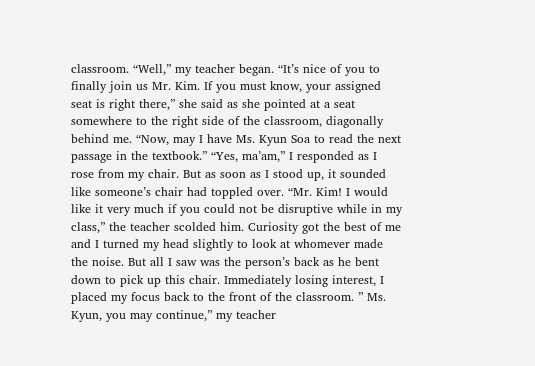classroom. “Well,” my teacher began. “It’s nice of you to finally join us Mr. Kim. If you must know, your assigned seat is right there,” she said as she pointed at a seat somewhere to the right side of the classroom, diagonally behind me. “Now, may I have Ms. Kyun Soa to read the next passage in the textbook.” “Yes, ma’am,” I responded as I rose from my chair. But as soon as I stood up, it sounded like someone’s chair had toppled over. “Mr. Kim! I would like it very much if you could not be disruptive while in my class,” the teacher scolded him. Curiosity got the best of me and I turned my head slightly to look at whomever made the noise. But all I saw was the person’s back as he bent down to pick up this chair. Immediately losing interest, I placed my focus back to the front of the classroom. ” Ms. Kyun, you may continue,” my teacher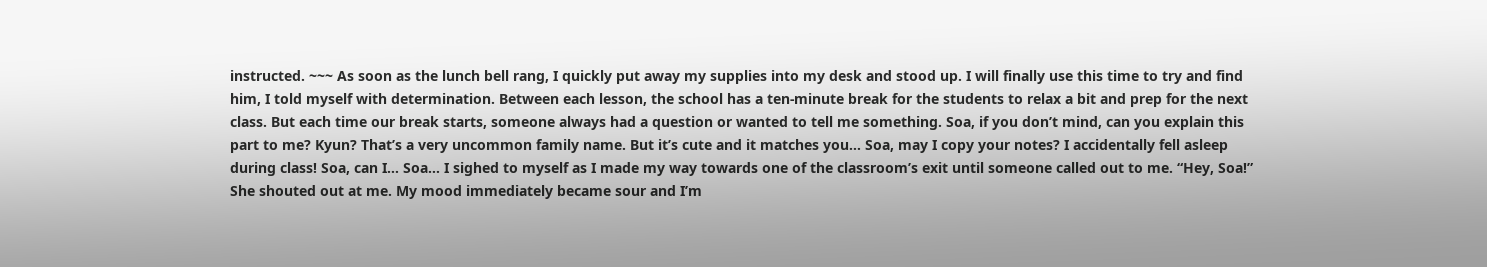instructed. ~~~ As soon as the lunch bell rang, I quickly put away my supplies into my desk and stood up. I will finally use this time to try and find him, I told myself with determination. Between each lesson, the school has a ten-minute break for the students to relax a bit and prep for the next class. But each time our break starts, someone always had a question or wanted to tell me something. Soa, if you don’t mind, can you explain this part to me? Kyun? That’s a very uncommon family name. But it’s cute and it matches you… Soa, may I copy your notes? I accidentally fell asleep during class! Soa, can I… Soa… I sighed to myself as I made my way towards one of the classroom’s exit until someone called out to me. “Hey, Soa!” She shouted out at me. My mood immediately became sour and I’m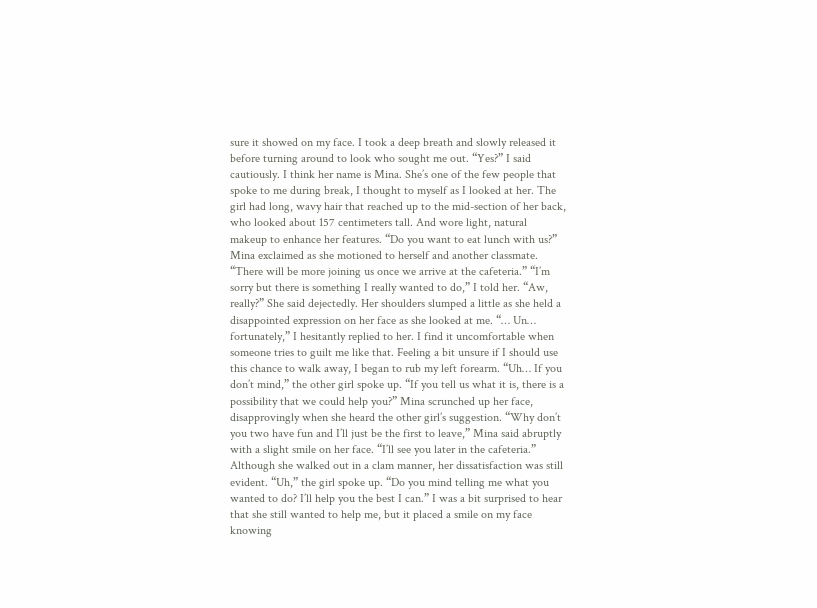sure it showed on my face. I took a deep breath and slowly released it before turning around to look who sought me out. “Yes?” I said cautiously. I think her name is Mina. She’s one of the few people that spoke to me during break, I thought to myself as I looked at her. The girl had long, wavy hair that reached up to the mid-section of her back, who looked about 157 centimeters tall. And wore light, natural makeup to enhance her features. “Do you want to eat lunch with us?” Mina exclaimed as she motioned to herself and another classmate. “There will be more joining us once we arrive at the cafeteria.” “I’m sorry but there is something I really wanted to do,” I told her. “Aw, really?” She said dejectedly. Her shoulders slumped a little as she held a disappointed expression on her face as she looked at me. “… Un… fortunately,” I hesitantly replied to her. I find it uncomfortable when someone tries to guilt me like that. Feeling a bit unsure if I should use this chance to walk away, I began to rub my left forearm. “Uh… If you don’t mind,” the other girl spoke up. “If you tell us what it is, there is a possibility that we could help you?” Mina scrunched up her face, disapprovingly when she heard the other girl’s suggestion. “Why don’t you two have fun and I’ll just be the first to leave,” Mina said abruptly with a slight smile on her face. “I’ll see you later in the cafeteria.” Although she walked out in a clam manner, her dissatisfaction was still evident. “Uh,” the girl spoke up. “Do you mind telling me what you wanted to do? I’ll help you the best I can.” I was a bit surprised to hear that she still wanted to help me, but it placed a smile on my face knowing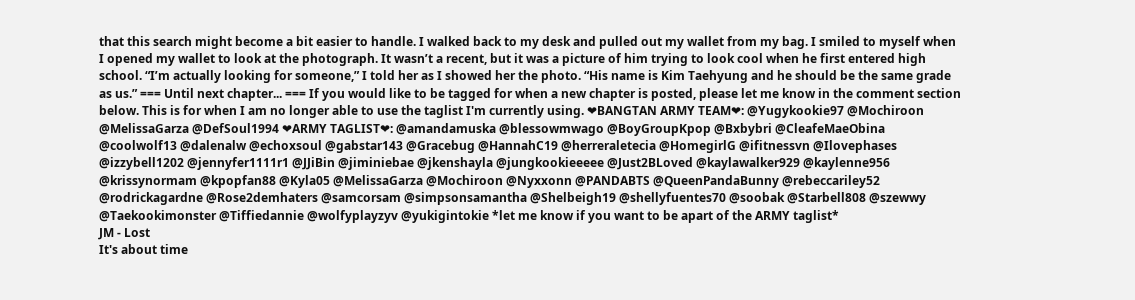that this search might become a bit easier to handle. I walked back to my desk and pulled out my wallet from my bag. I smiled to myself when I opened my wallet to look at the photograph. It wasn’t a recent, but it was a picture of him trying to look cool when he first entered high school. “I’m actually looking for someone,” I told her as I showed her the photo. “His name is Kim Taehyung and he should be the same grade as us.” === Until next chapter... === If you would like to be tagged for when a new chapter is posted, please let me know in the comment section below. This is for when I am no longer able to use the taglist I'm currently using. ❤BANGTAN ARMY TEAM❤: @Yugykookie97 @Mochiroon @MelissaGarza @DefSoul1994 ❤ARMY TAGLIST❤: @amandamuska @blessowmwago @BoyGroupKpop @Bxbybri @CleafeMaeObina @coolwolf13 @dalenalw @echoxsoul @gabstar143 @Gracebug @HannahC19 @herreraletecia @HomegirlG @ifitnessvn @Ilovephases @izzybell1202 @jennyfer1111r1 @JJiBin @jiminiebae @jkenshayla @jungkookieeeee @Just2BLoved @kaylawalker929 @kaylenne956 @krissynormam @kpopfan88 @Kyla05 @MelissaGarza @Mochiroon @Nyxxonn @PANDABTS @QueenPandaBunny @rebeccariley52 @rodrickagardne @Rose2demhaters @samcorsam @simpsonsamantha @Shelbeigh19 @shellyfuentes70 @soobak @Starbell808 @szewwy @Taekookimonster @Tiffiedannie @wolfyplayzyv @yukigintokie *let me know if you want to be apart of the ARMY taglist*
JM - Lost
It's about time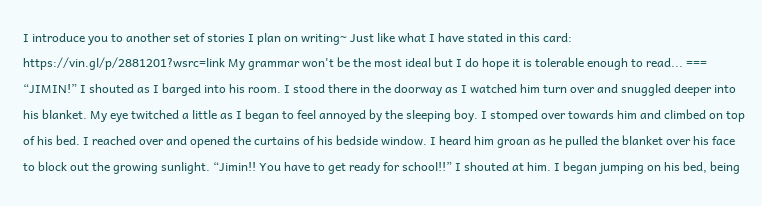I introduce you to another set of stories I plan on writing~ Just like what I have stated in this card: https://vin.gl/p/2881201?wsrc=link My grammar won't be the most ideal but I do hope it is tolerable enough to read... === “JIMIN!” I shouted as I barged into his room. I stood there in the doorway as I watched him turn over and snuggled deeper into his blanket. My eye twitched a little as I began to feel annoyed by the sleeping boy. I stomped over towards him and climbed on top of his bed. I reached over and opened the curtains of his bedside window. I heard him groan as he pulled the blanket over his face to block out the growing sunlight. “Jimin!! You have to get ready for school!!” I shouted at him. I began jumping on his bed, being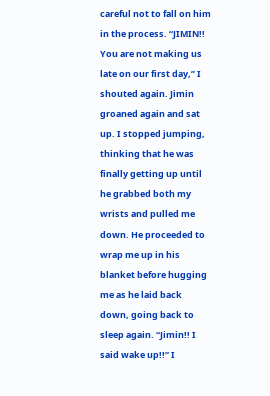careful not to fall on him in the process. “JIMIN!! You are not making us late on our first day,” I shouted again. Jimin groaned again and sat up. I stopped jumping, thinking that he was finally getting up until he grabbed both my wrists and pulled me down. He proceeded to wrap me up in his blanket before hugging me as he laid back down, going back to sleep again. “Jimin!! I said wake up!!” I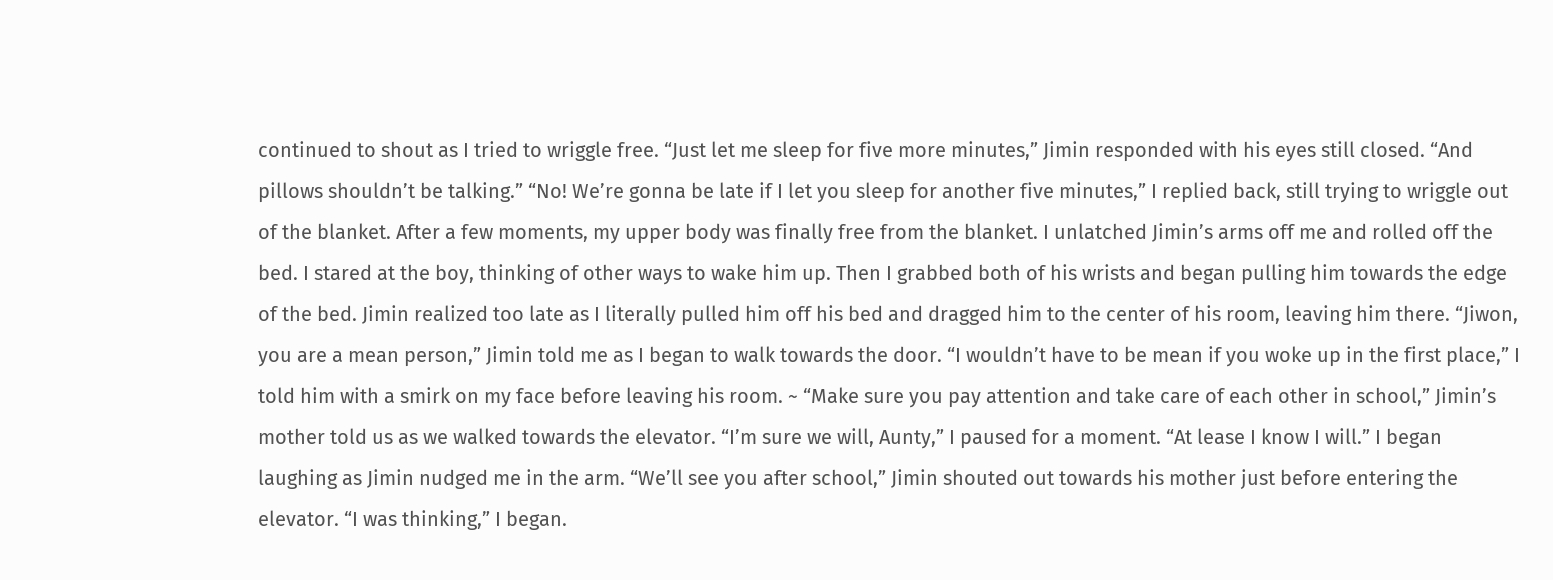continued to shout as I tried to wriggle free. “Just let me sleep for five more minutes,” Jimin responded with his eyes still closed. “And pillows shouldn’t be talking.” “No! We’re gonna be late if I let you sleep for another five minutes,” I replied back, still trying to wriggle out of the blanket. After a few moments, my upper body was finally free from the blanket. I unlatched Jimin’s arms off me and rolled off the bed. I stared at the boy, thinking of other ways to wake him up. Then I grabbed both of his wrists and began pulling him towards the edge of the bed. Jimin realized too late as I literally pulled him off his bed and dragged him to the center of his room, leaving him there. “Jiwon, you are a mean person,” Jimin told me as I began to walk towards the door. “I wouldn’t have to be mean if you woke up in the first place,” I told him with a smirk on my face before leaving his room. ~ “Make sure you pay attention and take care of each other in school,” Jimin’s mother told us as we walked towards the elevator. “I’m sure we will, Aunty,” I paused for a moment. “At lease I know I will.” I began laughing as Jimin nudged me in the arm. “We’ll see you after school,” Jimin shouted out towards his mother just before entering the elevator. “I was thinking,” I began.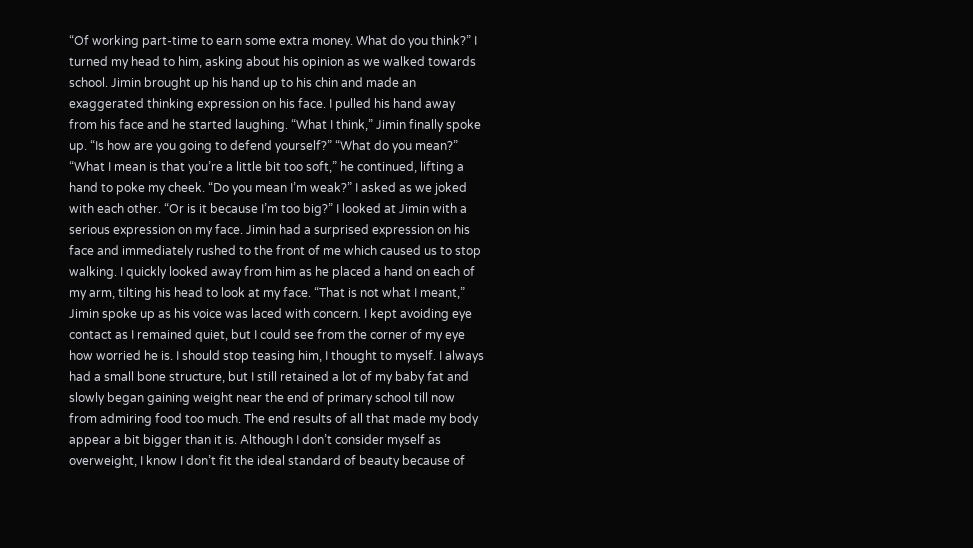“Of working part-time to earn some extra money. What do you think?” I turned my head to him, asking about his opinion as we walked towards school. Jimin brought up his hand up to his chin and made an exaggerated thinking expression on his face. I pulled his hand away from his face and he started laughing. “What I think,” Jimin finally spoke up. “Is how are you going to defend yourself?” “What do you mean?” “What I mean is that you’re a little bit too soft,” he continued, lifting a hand to poke my cheek. “Do you mean I’m weak?” I asked as we joked with each other. “Or is it because I’m too big?” I looked at Jimin with a serious expression on my face. Jimin had a surprised expression on his face and immediately rushed to the front of me which caused us to stop walking. I quickly looked away from him as he placed a hand on each of my arm, tilting his head to look at my face. “That is not what I meant,” Jimin spoke up as his voice was laced with concern. I kept avoiding eye contact as I remained quiet, but I could see from the corner of my eye how worried he is. I should stop teasing him, I thought to myself. I always had a small bone structure, but I still retained a lot of my baby fat and slowly began gaining weight near the end of primary school till now from admiring food too much. The end results of all that made my body appear a bit bigger than it is. Although I don’t consider myself as overweight, I know I don’t fit the ideal standard of beauty because of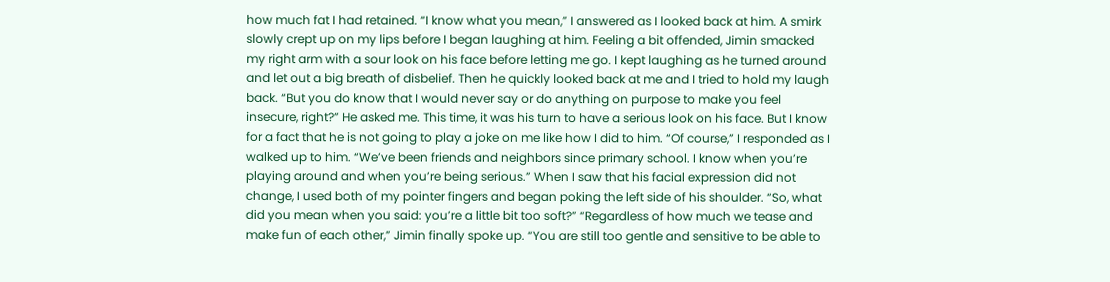how much fat I had retained. “I know what you mean,” I answered as I looked back at him. A smirk slowly crept up on my lips before I began laughing at him. Feeling a bit offended, Jimin smacked my right arm with a sour look on his face before letting me go. I kept laughing as he turned around and let out a big breath of disbelief. Then he quickly looked back at me and I tried to hold my laugh back. “But you do know that I would never say or do anything on purpose to make you feel insecure, right?” He asked me. This time, it was his turn to have a serious look on his face. But I know for a fact that he is not going to play a joke on me like how I did to him. “Of course,” I responded as I walked up to him. “We’ve been friends and neighbors since primary school. I know when you’re playing around and when you’re being serious.” When I saw that his facial expression did not change, I used both of my pointer fingers and began poking the left side of his shoulder. “So, what did you mean when you said: you’re a little bit too soft?” “Regardless of how much we tease and make fun of each other,” Jimin finally spoke up. “You are still too gentle and sensitive to be able to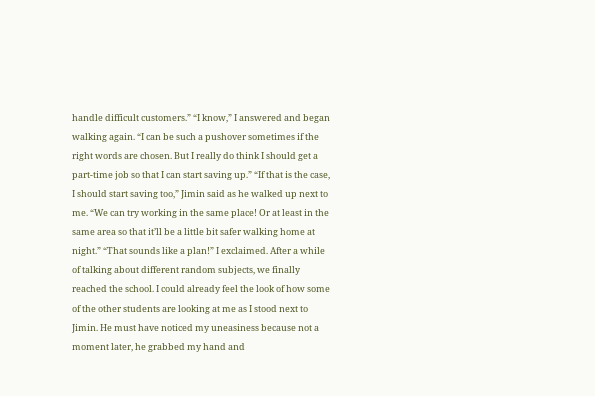handle difficult customers.” “I know,” I answered and began walking again. “I can be such a pushover sometimes if the right words are chosen. But I really do think I should get a part-time job so that I can start saving up.” “If that is the case, I should start saving too,” Jimin said as he walked up next to me. “We can try working in the same place! Or at least in the same area so that it’ll be a little bit safer walking home at night.” “That sounds like a plan!” I exclaimed. After a while of talking about different random subjects, we finally reached the school. I could already feel the look of how some of the other students are looking at me as I stood next to Jimin. He must have noticed my uneasiness because not a moment later, he grabbed my hand and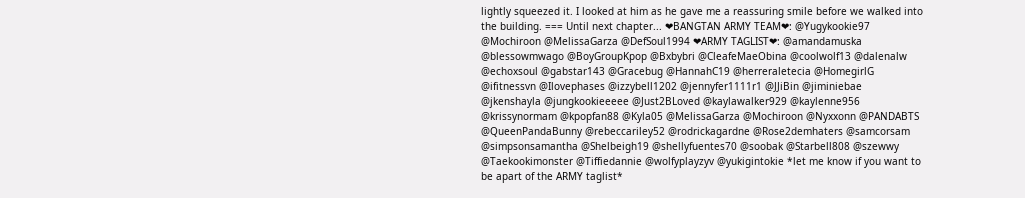lightly squeezed it. I looked at him as he gave me a reassuring smile before we walked into the building. === Until next chapter... ❤BANGTAN ARMY TEAM❤: @Yugykookie97 @Mochiroon @MelissaGarza @DefSoul1994 ❤ARMY TAGLIST❤: @amandamuska @blessowmwago @BoyGroupKpop @Bxbybri @CleafeMaeObina @coolwolf13 @dalenalw @echoxsoul @gabstar143 @Gracebug @HannahC19 @herreraletecia @HomegirlG @ifitnessvn @Ilovephases @izzybell1202 @jennyfer1111r1 @JJiBin @jiminiebae @jkenshayla @jungkookieeeee @Just2BLoved @kaylawalker929 @kaylenne956 @krissynormam @kpopfan88 @Kyla05 @MelissaGarza @Mochiroon @Nyxxonn @PANDABTS @QueenPandaBunny @rebeccariley52 @rodrickagardne @Rose2demhaters @samcorsam @simpsonsamantha @Shelbeigh19 @shellyfuentes70 @soobak @Starbell808 @szewwy @Taekookimonster @Tiffiedannie @wolfyplayzyv @yukigintokie *let me know if you want to be apart of the ARMY taglist*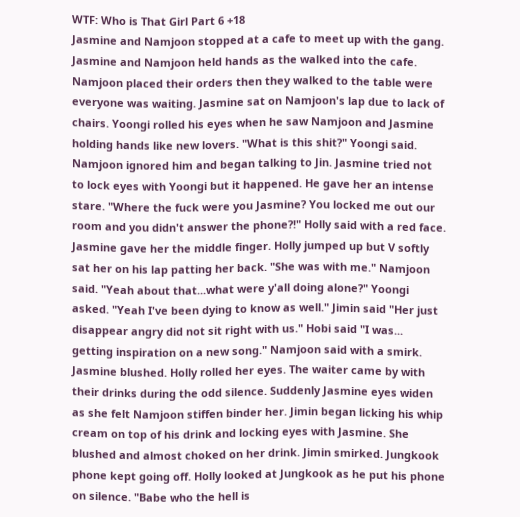WTF: Who is That Girl Part 6 +18
Jasmine and Namjoon stopped at a cafe to meet up with the gang. Jasmine and Namjoon held hands as the walked into the cafe. Namjoon placed their orders then they walked to the table were everyone was waiting. Jasmine sat on Namjoon's lap due to lack of chairs. Yoongi rolled his eyes when he saw Namjoon and Jasmine holding hands like new lovers. "What is this shit?" Yoongi said. Namjoon ignored him and began talking to Jin. Jasmine tried not to lock eyes with Yoongi but it happened. He gave her an intense stare. "Where the fuck were you Jasmine? You locked me out our room and you didn't answer the phone?!" Holly said with a red face. Jasmine gave her the middle finger. Holly jumped up but V softly sat her on his lap patting her back. "She was with me." Namjoon said. "Yeah about that...what were y'all doing alone?" Yoongi asked. "Yeah I've been dying to know as well." Jimin said "Her just disappear angry did not sit right with us." Hobi said "I was... getting inspiration on a new song." Namjoon said with a smirk. Jasmine blushed. Holly rolled her eyes. The waiter came by with their drinks during the odd silence. Suddenly Jasmine eyes widen as she felt Namjoon stiffen binder her. Jimin began licking his whip cream on top of his drink and locking eyes with Jasmine. She blushed and almost choked on her drink. Jimin smirked. Jungkook phone kept going off. Holly looked at Jungkook as he put his phone on silence. "Babe who the hell is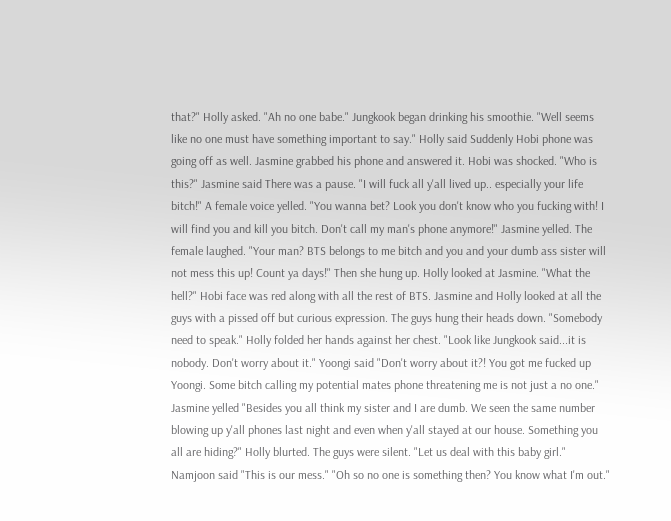that?" Holly asked. "Ah no one babe." Jungkook began drinking his smoothie. "Well seems like no one must have something important to say." Holly said Suddenly Hobi phone was going off as well. Jasmine grabbed his phone and answered it. Hobi was shocked. "Who is this?" Jasmine said There was a pause. "I will fuck all y'all lived up.. especially your life bitch!" A female voice yelled. "You wanna bet? Look you don't know who you fucking with! I will find you and kill you bitch. Don't call my man's phone anymore!" Jasmine yelled. The female laughed. "Your man? BTS belongs to me bitch and you and your dumb ass sister will not mess this up! Count ya days!" Then she hung up. Holly looked at Jasmine. "What the hell?" Hobi face was red along with all the rest of BTS. Jasmine and Holly looked at all the guys with a pissed off but curious expression. The guys hung their heads down. "Somebody need to speak." Holly folded her hands against her chest. "Look like Jungkook said...it is nobody. Don't worry about it." Yoongi said "Don't worry about it?! You got me fucked up Yoongi. Some bitch calling my potential mates phone threatening me is not just a no one." Jasmine yelled "Besides you all think my sister and I are dumb. We seen the same number blowing up y'all phones last night and even when y'all stayed at our house. Something you all are hiding?" Holly blurted. The guys were silent. "Let us deal with this baby girl." Namjoon said "This is our mess." "Oh so no one is something then? You know what I'm out."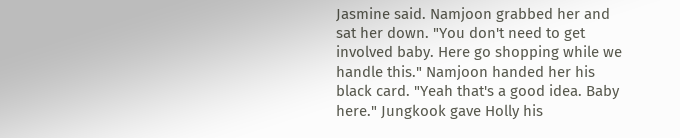Jasmine said. Namjoon grabbed her and sat her down. "You don't need to get involved baby. Here go shopping while we handle this." Namjoon handed her his black card. "Yeah that's a good idea. Baby here." Jungkook gave Holly his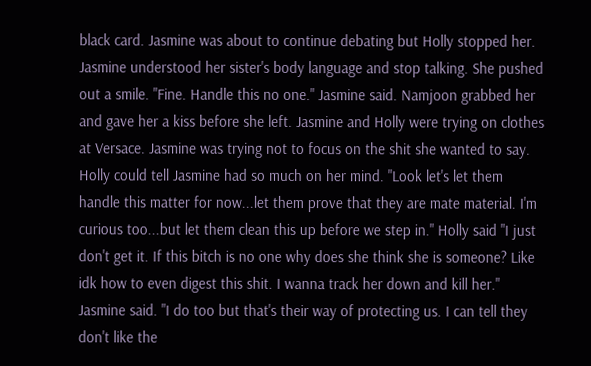black card. Jasmine was about to continue debating but Holly stopped her. Jasmine understood her sister's body language and stop talking. She pushed out a smile. "Fine. Handle this no one." Jasmine said. Namjoon grabbed her and gave her a kiss before she left. Jasmine and Holly were trying on clothes at Versace. Jasmine was trying not to focus on the shit she wanted to say. Holly could tell Jasmine had so much on her mind. "Look let's let them handle this matter for now...let them prove that they are mate material. I'm curious too...but let them clean this up before we step in." Holly said "I just don't get it. If this bitch is no one why does she think she is someone? Like idk how to even digest this shit. I wanna track her down and kill her." Jasmine said. "I do too but that's their way of protecting us. I can tell they don't like the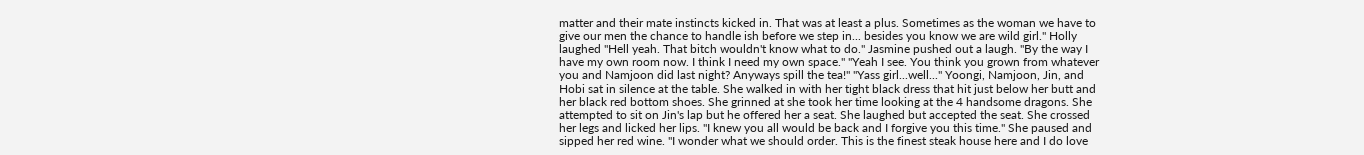matter and their mate instincts kicked in. That was at least a plus. Sometimes as the woman we have to give our men the chance to handle ish before we step in... besides you know we are wild girl." Holly laughed "Hell yeah. That bitch wouldn't know what to do." Jasmine pushed out a laugh. "By the way I have my own room now. I think I need my own space." "Yeah I see. You think you grown from whatever you and Namjoon did last night? Anyways spill the tea!" "Yass girl...well..." Yoongi, Namjoon, Jin, and Hobi sat in silence at the table. She walked in with her tight black dress that hit just below her butt and her black red bottom shoes. She grinned at she took her time looking at the 4 handsome dragons. She attempted to sit on Jin's lap but he offered her a seat. She laughed but accepted the seat. She crossed her legs and licked her lips. "I knew you all would be back and I forgive you this time." She paused and sipped her red wine. "I wonder what we should order. This is the finest steak house here and I do love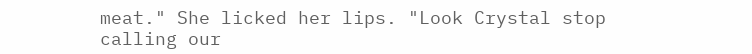meat." She licked her lips. "Look Crystal stop calling our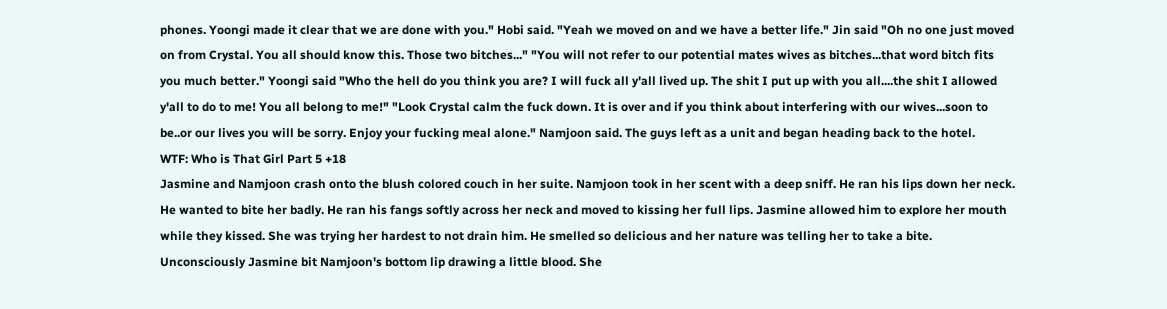phones. Yoongi made it clear that we are done with you." Hobi said. "Yeah we moved on and we have a better life." Jin said "Oh no one just moved on from Crystal. You all should know this. Those two bitches..." "You will not refer to our potential mates wives as bitches...that word bitch fits you much better." Yoongi said "Who the hell do you think you are? I will fuck all y'all lived up. The shit I put up with you all....the shit I allowed y'all to do to me! You all belong to me!" "Look Crystal calm the fuck down. It is over and if you think about interfering with our wives...soon to be..or our lives you will be sorry. Enjoy your fucking meal alone." Namjoon said. The guys left as a unit and began heading back to the hotel.
WTF: Who is That Girl Part 5 +18
Jasmine and Namjoon crash onto the blush colored couch in her suite. Namjoon took in her scent with a deep sniff. He ran his lips down her neck. He wanted to bite her badly. He ran his fangs softly across her neck and moved to kissing her full lips. Jasmine allowed him to explore her mouth while they kissed. She was trying her hardest to not drain him. He smelled so delicious and her nature was telling her to take a bite. Unconsciously Jasmine bit Namjoon's bottom lip drawing a little blood. She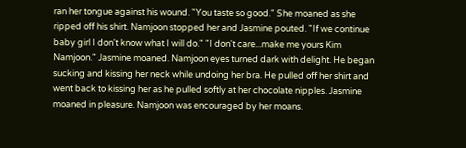ran her tongue against his wound. "You taste so good." She moaned as she ripped off his shirt. Namjoon stopped her and Jasmine pouted. "If we continue baby girl I don't know what I will do." "I don't care...make me yours Kim Namjoon." Jasmine moaned. Namjoon eyes turned dark with delight. He began sucking and kissing her neck while undoing her bra. He pulled off her shirt and went back to kissing her as he pulled softly at her chocolate nipples. Jasmine moaned in pleasure. Namjoon was encouraged by her moans.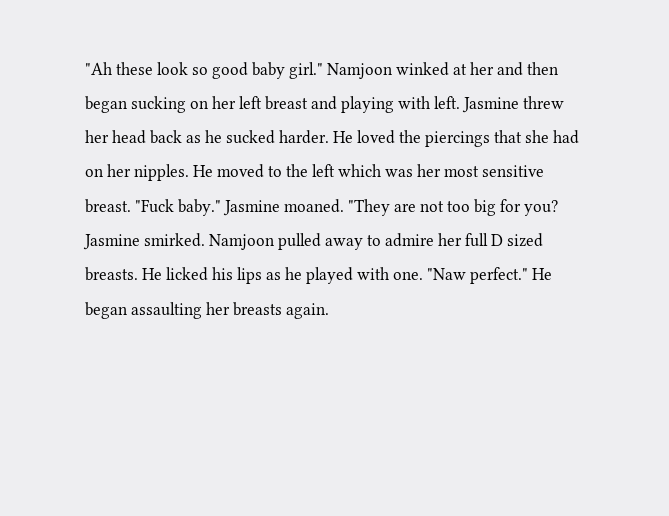"Ah these look so good baby girl." Namjoon winked at her and then began sucking on her left breast and playing with left. Jasmine threw her head back as he sucked harder. He loved the piercings that she had on her nipples. He moved to the left which was her most sensitive breast. "Fuck baby." Jasmine moaned. "They are not too big for you? Jasmine smirked. Namjoon pulled away to admire her full D sized breasts. He licked his lips as he played with one. "Naw perfect." He began assaulting her breasts again.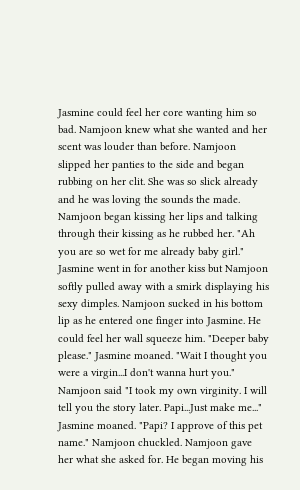Jasmine could feel her core wanting him so bad. Namjoon knew what she wanted and her scent was louder than before. Namjoon slipped her panties to the side and began rubbing on her clit. She was so slick already and he was loving the sounds the made. Namjoon began kissing her lips and talking through their kissing as he rubbed her. "Ah you are so wet for me already baby girl." Jasmine went in for another kiss but Namjoon softly pulled away with a smirk displaying his sexy dimples. Namjoon sucked in his bottom lip as he entered one finger into Jasmine. He could feel her wall squeeze him. "Deeper baby please." Jasmine moaned. "Wait I thought you were a virgin...I don't wanna hurt you." Namjoon said "I took my own virginity. I will tell you the story later. Papi...Just make me..." Jasmine moaned. "Papi? I approve of this pet name." Namjoon chuckled. Namjoon gave her what she asked for. He began moving his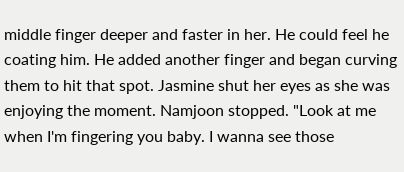middle finger deeper and faster in her. He could feel he coating him. He added another finger and began curving them to hit that spot. Jasmine shut her eyes as she was enjoying the moment. Namjoon stopped. "Look at me when I'm fingering you baby. I wanna see those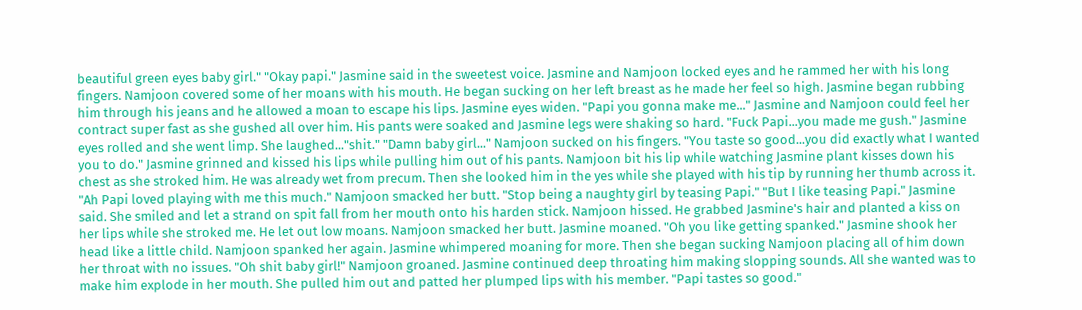beautiful green eyes baby girl." "Okay papi." Jasmine said in the sweetest voice. Jasmine and Namjoon locked eyes and he rammed her with his long fingers. Namjoon covered some of her moans with his mouth. He began sucking on her left breast as he made her feel so high. Jasmine began rubbing him through his jeans and he allowed a moan to escape his lips. Jasmine eyes widen. "Papi you gonna make me..." Jasmine and Namjoon could feel her contract super fast as she gushed all over him. His pants were soaked and Jasmine legs were shaking so hard. "Fuck Papi...you made me gush." Jasmine eyes rolled and she went limp. She laughed..."shit." "Damn baby girl..." Namjoon sucked on his fingers. "You taste so good...you did exactly what I wanted you to do." Jasmine grinned and kissed his lips while pulling him out of his pants. Namjoon bit his lip while watching Jasmine plant kisses down his chest as she stroked him. He was already wet from precum. Then she looked him in the yes while she played with his tip by running her thumb across it. "Ah Papi loved playing with me this much." Namjoon smacked her butt. "Stop being a naughty girl by teasing Papi." "But I like teasing Papi." Jasmine said. She smiled and let a strand on spit fall from her mouth onto his harden stick. Namjoon hissed. He grabbed Jasmine's hair and planted a kiss on her lips while she stroked me. He let out low moans. Namjoon smacked her butt. Jasmine moaned. "Oh you like getting spanked." Jasmine shook her head like a little child. Namjoon spanked her again. Jasmine whimpered moaning for more. Then she began sucking Namjoon placing all of him down her throat with no issues. "Oh shit baby girl!" Namjoon groaned. Jasmine continued deep throating him making slopping sounds. All she wanted was to make him explode in her mouth. She pulled him out and patted her plumped lips with his member. "Papi tastes so good."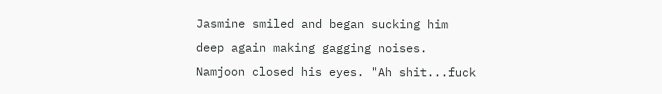Jasmine smiled and began sucking him deep again making gagging noises. Namjoon closed his eyes. "Ah shit...fuck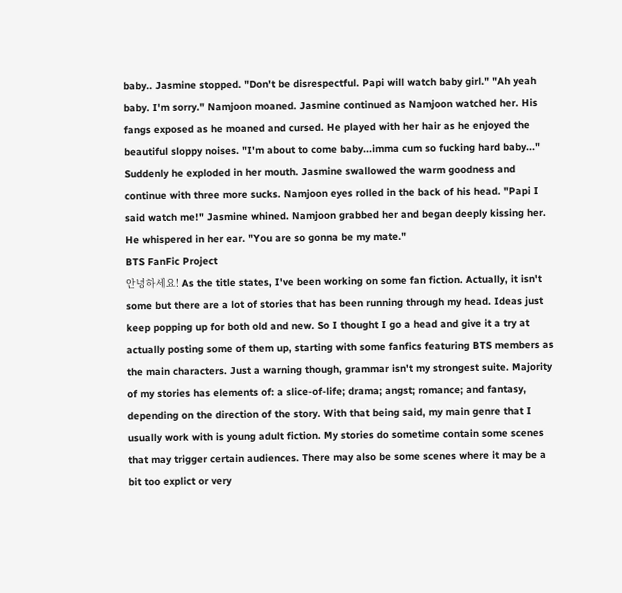baby.. Jasmine stopped. "Don't be disrespectful. Papi will watch baby girl." "Ah yeah baby. I'm sorry." Namjoon moaned. Jasmine continued as Namjoon watched her. His fangs exposed as he moaned and cursed. He played with her hair as he enjoyed the beautiful sloppy noises. "I'm about to come baby...imma cum so fucking hard baby..." Suddenly he exploded in her mouth. Jasmine swallowed the warm goodness and continue with three more sucks. Namjoon eyes rolled in the back of his head. "Papi I said watch me!" Jasmine whined. Namjoon grabbed her and began deeply kissing her. He whispered in her ear. "You are so gonna be my mate."
BTS FanFic Project
안녕하세요! As the title states, I've been working on some fan fiction. Actually, it isn't some but there are a lot of stories that has been running through my head. Ideas just keep popping up for both old and new. So I thought I go a head and give it a try at actually posting some of them up, starting with some fanfics featuring BTS members as the main characters. Just a warning though, grammar isn't my strongest suite. Majority of my stories has elements of: a slice-of-life; drama; angst; romance; and fantasy, depending on the direction of the story. With that being said, my main genre that I usually work with is young adult fiction. My stories do sometime contain some scenes that may trigger certain audiences. There may also be some scenes where it may be a bit too explict or very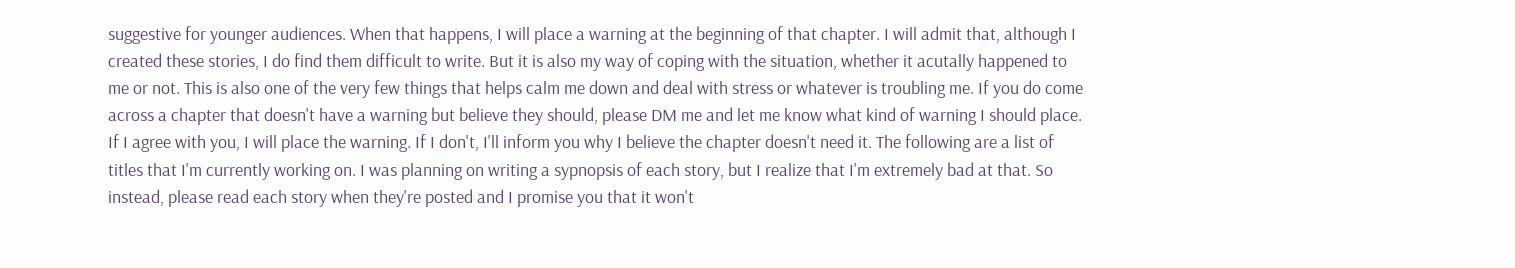suggestive for younger audiences. When that happens, I will place a warning at the beginning of that chapter. I will admit that, although I created these stories, I do find them difficult to write. But it is also my way of coping with the situation, whether it acutally happened to me or not. This is also one of the very few things that helps calm me down and deal with stress or whatever is troubling me. If you do come across a chapter that doesn't have a warning but believe they should, please DM me and let me know what kind of warning I should place. If I agree with you, I will place the warning. If I don't, I'll inform you why I believe the chapter doesn't need it. The following are a list of titles that I'm currently working on. I was planning on writing a sypnopsis of each story, but I realize that I'm extremely bad at that. So instead, please read each story when they're posted and I promise you that it won't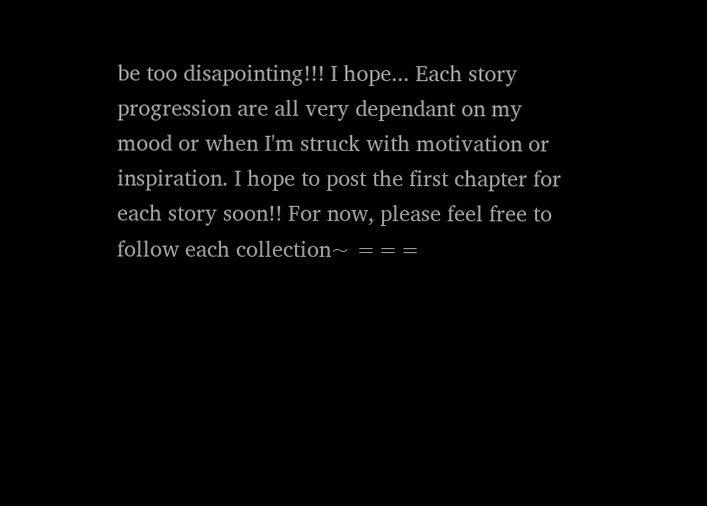be too disapointing!!! I hope... Each story progression are all very dependant on my mood or when I'm struck with motivation or inspiration. I hope to post the first chapter for each story soon!! For now, please feel free to follow each collection~ ===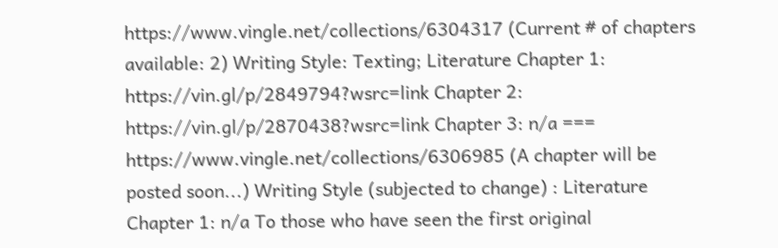https://www.vingle.net/collections/6304317 (Current # of chapters available: 2) Writing Style: Texting; Literature Chapter 1: https://vin.gl/p/2849794?wsrc=link Chapter 2: https://vin.gl/p/2870438?wsrc=link Chapter 3: n/a === https://www.vingle.net/collections/6306985 (A chapter will be posted soon...) Writing Style (subjected to change) : Literature Chapter 1: n/a To those who have seen the first original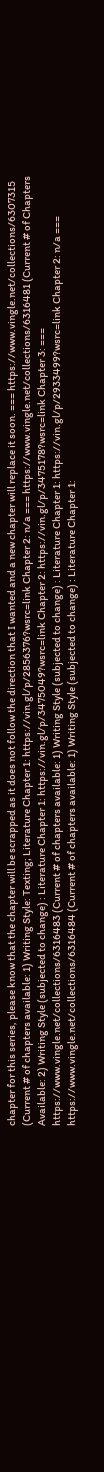chapter for this series, please know that the chapter will be scrapped as it does not follow the direction that I wanted and a new chapter will replace it soon. === https://www.vingle.net/collections/6307315 (Current # of chapters available: 1) Writing Style: Texting; Literature Chapter 1: https://vin.gl/p/2856376?wsrc=link Chapter 2: n/a === https://www.vingle.net/collections/6316481 (Current # of Chapters Available: 2) Writing Style (subjected to change) : Literature Chapter 1: https://vin.gl/p/3475049?wsrc=link Chapter 2: https://vin.gl/p/3475178?wsrc=link Chapter 3: === https://www.vingle.net/collections/6316483 (Current # of chapters available: 1) Writing Style (subjected to change) : Literature Chapter 1: https://vin.gl/p/2933499?wsrc=link Chapter 2: n/a === https://www.vingle.net/collections/6316484 (Current # of chapters available: 1) Writing Style (subjected to change) : Literature Chapter 1: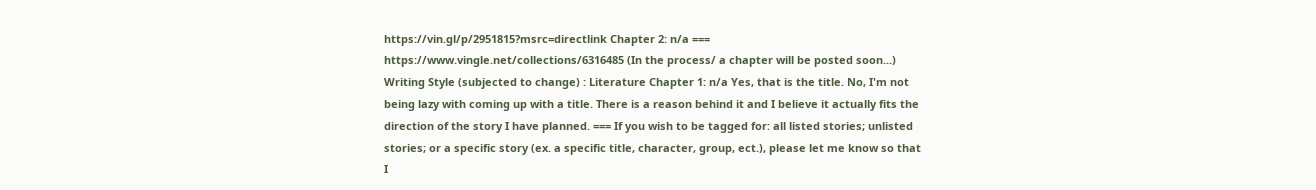https://vin.gl/p/2951815?msrc=directlink Chapter 2: n/a === https://www.vingle.net/collections/6316485 (In the process/ a chapter will be posted soon...) Writing Style (subjected to change) : Literature Chapter 1: n/a Yes, that is the title. No, I'm not being lazy with coming up with a title. There is a reason behind it and I believe it actually fits the direction of the story I have planned. === If you wish to be tagged for: all listed stories; unlisted stories; or a specific story (ex. a specific title, character, group, ect.), please let me know so that I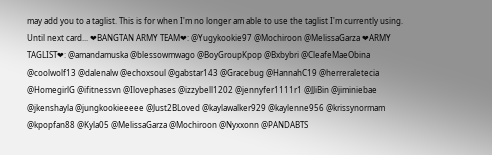may add you to a taglist. This is for when I'm no longer am able to use the taglist I'm currently using. Until next card... ❤BANGTAN ARMY TEAM❤: @Yugykookie97 @Mochiroon @MelissaGarza ❤ARMY TAGLIST❤: @amandamuska @blessowmwago @BoyGroupKpop @Bxbybri @CleafeMaeObina @coolwolf13 @dalenalw @echoxsoul @gabstar143 @Gracebug @HannahC19 @herreraletecia @HomegirlG @ifitnessvn @Ilovephases @izzybell1202 @jennyfer1111r1 @JJiBin @jiminiebae @jkenshayla @jungkookieeeee @Just2BLoved @kaylawalker929 @kaylenne956 @krissynormam @kpopfan88 @Kyla05 @MelissaGarza @Mochiroon @Nyxxonn @PANDABTS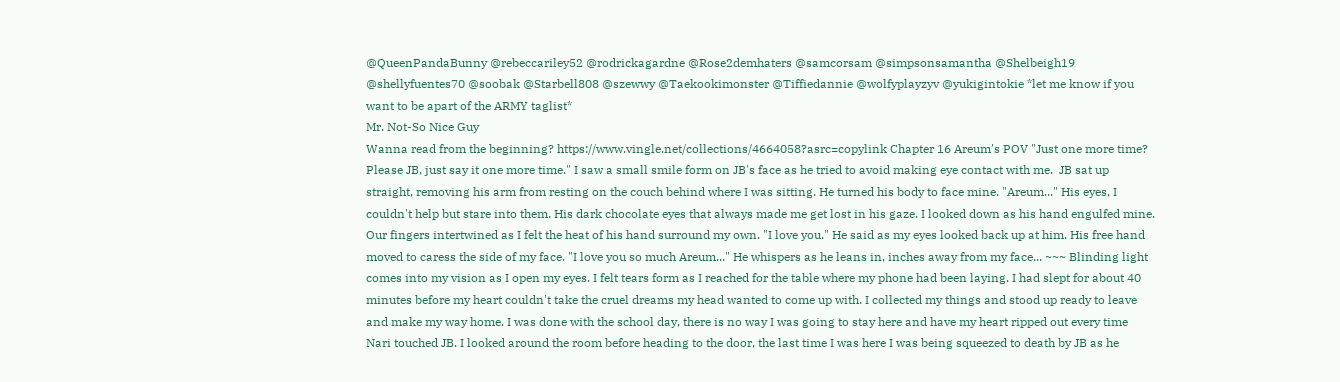@QueenPandaBunny @rebeccariley52 @rodrickagardne @Rose2demhaters @samcorsam @simpsonsamantha @Shelbeigh19 @shellyfuentes70 @soobak @Starbell808 @szewwy @Taekookimonster @Tiffiedannie @wolfyplayzyv @yukigintokie *let me know if you want to be apart of the ARMY taglist*
Mr. Not-So Nice Guy
Wanna read from the beginning? https://www.vingle.net/collections/4664058?asrc=copylink Chapter 16 Areum's POV "Just one more time? Please JB, just say it one more time." I saw a small smile form on JB's face as he tried to avoid making eye contact with me.  JB sat up straight, removing his arm from resting on the couch behind where I was sitting. He turned his body to face mine. "Areum..." His eyes, I couldn't help but stare into them. His dark chocolate eyes that always made me get lost in his gaze. I looked down as his hand engulfed mine. Our fingers intertwined as I felt the heat of his hand surround my own. "I love you." He said as my eyes looked back up at him. His free hand moved to caress the side of my face. "I love you so much Areum..." He whispers as he leans in, inches away from my face... ~~~ Blinding light comes into my vision as I open my eyes. I felt tears form as I reached for the table where my phone had been laying. I had slept for about 40 minutes before my heart couldn't take the cruel dreams my head wanted to come up with. I collected my things and stood up ready to leave and make my way home. I was done with the school day, there is no way I was going to stay here and have my heart ripped out every time Nari touched JB. I looked around the room before heading to the door, the last time I was here I was being squeezed to death by JB as he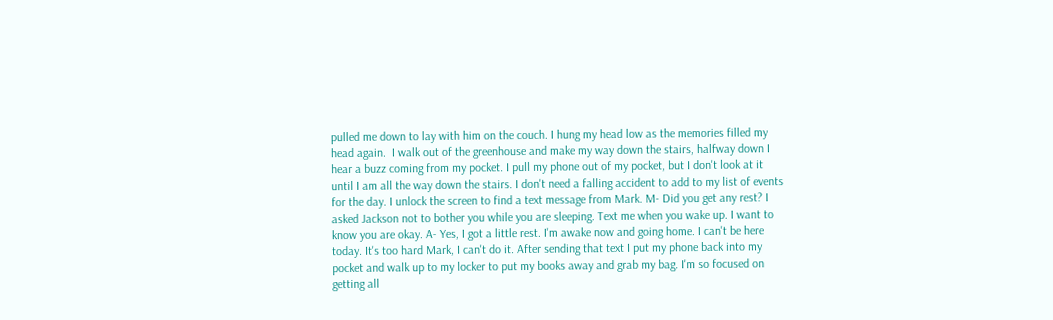pulled me down to lay with him on the couch. I hung my head low as the memories filled my head again.  I walk out of the greenhouse and make my way down the stairs, halfway down I hear a buzz coming from my pocket. I pull my phone out of my pocket, but I don't look at it until I am all the way down the stairs. I don't need a falling accident to add to my list of events for the day. I unlock the screen to find a text message from Mark. M- Did you get any rest? I asked Jackson not to bother you while you are sleeping. Text me when you wake up. I want to know you are okay. A- Yes, I got a little rest. I'm awake now and going home. I can't be here today. It's too hard Mark, I can't do it. After sending that text I put my phone back into my pocket and walk up to my locker to put my books away and grab my bag. I'm so focused on getting all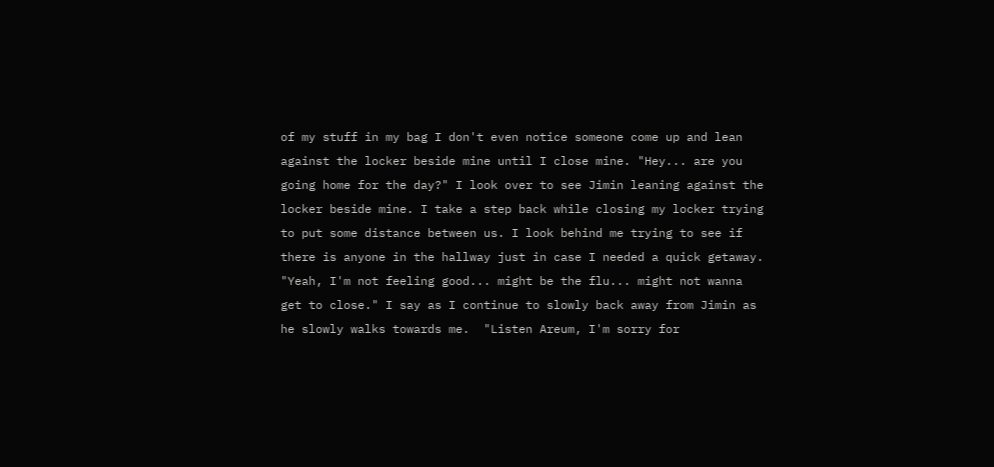of my stuff in my bag I don't even notice someone come up and lean against the locker beside mine until I close mine. "Hey... are you going home for the day?" I look over to see Jimin leaning against the locker beside mine. I take a step back while closing my locker trying to put some distance between us. I look behind me trying to see if there is anyone in the hallway just in case I needed a quick getaway. "Yeah, I'm not feeling good... might be the flu... might not wanna get to close." I say as I continue to slowly back away from Jimin as he slowly walks towards me.  "Listen Areum, I'm sorry for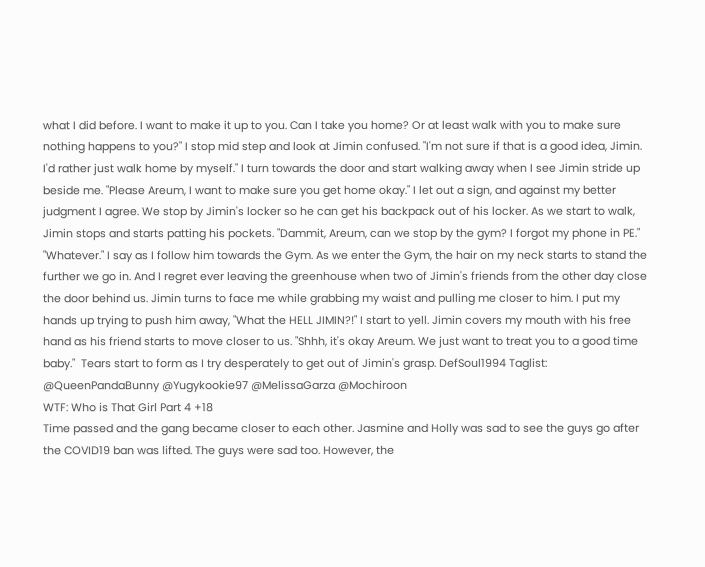what I did before. I want to make it up to you. Can I take you home? Or at least walk with you to make sure nothing happens to you?" I stop mid step and look at Jimin confused. "I'm not sure if that is a good idea, Jimin. I'd rather just walk home by myself." I turn towards the door and start walking away when I see Jimin stride up beside me. "Please Areum, I want to make sure you get home okay." I let out a sign, and against my better judgment I agree. We stop by Jimin's locker so he can get his backpack out of his locker. As we start to walk, Jimin stops and starts patting his pockets. "Dammit, Areum, can we stop by the gym? I forgot my phone in PE." "Whatever." I say as I follow him towards the Gym. As we enter the Gym, the hair on my neck starts to stand the further we go in. And I regret ever leaving the greenhouse when two of Jimin's friends from the other day close the door behind us. Jimin turns to face me while grabbing my waist and pulling me closer to him. I put my hands up trying to push him away, "What the HELL JIMIN?!" I start to yell. Jimin covers my mouth with his free hand as his friend starts to move closer to us. "Shhh, it's okay Areum. We just want to treat you to a good time baby."  Tears start to form as I try desperately to get out of Jimin's grasp. DefSoul1994 Taglist: @QueenPandaBunny @Yugykookie97 @MelissaGarza @Mochiroon
WTF: Who is That Girl Part 4 +18
Time passed and the gang became closer to each other. Jasmine and Holly was sad to see the guys go after the COVID19 ban was lifted. The guys were sad too. However, the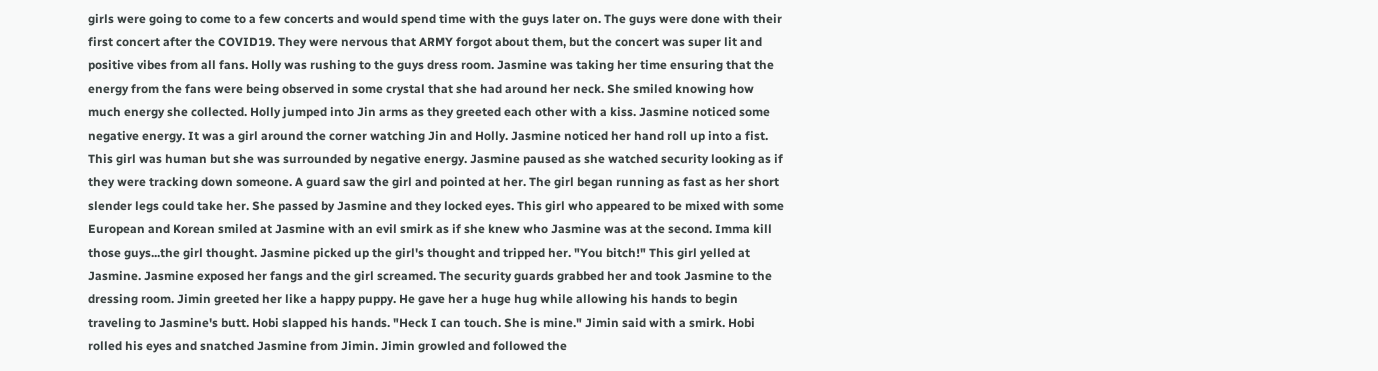girls were going to come to a few concerts and would spend time with the guys later on. The guys were done with their first concert after the COVID19. They were nervous that ARMY forgot about them, but the concert was super lit and positive vibes from all fans. Holly was rushing to the guys dress room. Jasmine was taking her time ensuring that the energy from the fans were being observed in some crystal that she had around her neck. She smiled knowing how much energy she collected. Holly jumped into Jin arms as they greeted each other with a kiss. Jasmine noticed some negative energy. It was a girl around the corner watching Jin and Holly. Jasmine noticed her hand roll up into a fist. This girl was human but she was surrounded by negative energy. Jasmine paused as she watched security looking as if they were tracking down someone. A guard saw the girl and pointed at her. The girl began running as fast as her short slender legs could take her. She passed by Jasmine and they locked eyes. This girl who appeared to be mixed with some European and Korean smiled at Jasmine with an evil smirk as if she knew who Jasmine was at the second. Imma kill those guys...the girl thought. Jasmine picked up the girl's thought and tripped her. "You bitch!" This girl yelled at Jasmine. Jasmine exposed her fangs and the girl screamed. The security guards grabbed her and took Jasmine to the dressing room. Jimin greeted her like a happy puppy. He gave her a huge hug while allowing his hands to begin traveling to Jasmine's butt. Hobi slapped his hands. "Heck I can touch. She is mine." Jimin said with a smirk. Hobi rolled his eyes and snatched Jasmine from Jimin. Jimin growled and followed the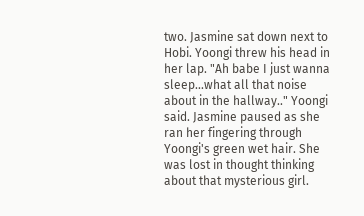two. Jasmine sat down next to Hobi. Yoongi threw his head in her lap. "Ah babe I just wanna sleep...what all that noise about in the hallway.." Yoongi said. Jasmine paused as she ran her fingering through Yoongi's green wet hair. She was lost in thought thinking about that mysterious girl.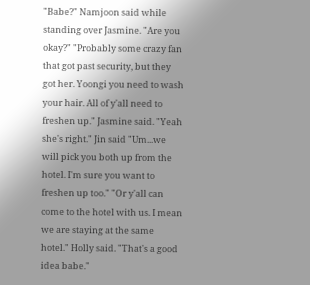"Babe?" Namjoon said while standing over Jasmine. "Are you okay?" "Probably some crazy fan that got past security, but they got her. Yoongi you need to wash your hair. All of y'all need to freshen up." Jasmine said. "Yeah she's right." Jin said "Um...we will pick you both up from the hotel. I'm sure you want to freshen up too." "Or y'all can come to the hotel with us. I mean we are staying at the same hotel." Holly said. "That's a good idea babe."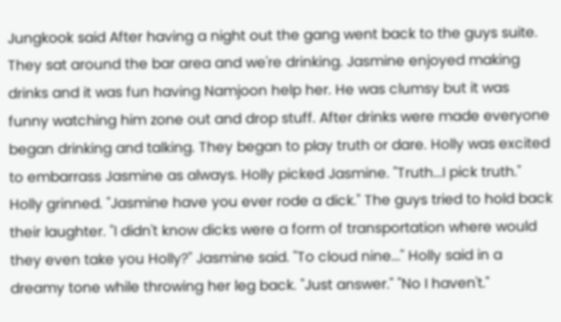Jungkook said After having a night out the gang went back to the guys suite. They sat around the bar area and we're drinking. Jasmine enjoyed making drinks and it was fun having Namjoon help her. He was clumsy but it was funny watching him zone out and drop stuff. After drinks were made everyone began drinking and talking. They began to play truth or dare. Holly was excited to embarrass Jasmine as always. Holly picked Jasmine. "Truth...I pick truth." Holly grinned. "Jasmine have you ever rode a dick." The guys tried to hold back their laughter. "I didn't know dicks were a form of transportation where would they even take you Holly?" Jasmine said. "To cloud nine..." Holly said in a dreamy tone while throwing her leg back. "Just answer." "No I haven't."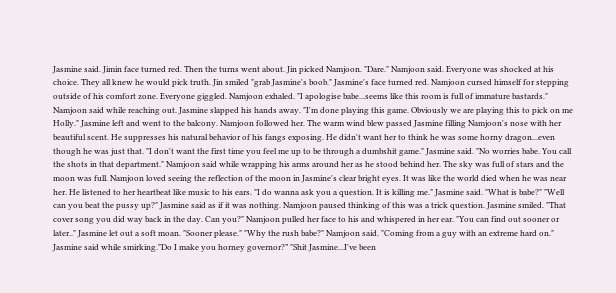Jasmine said. Jimin face turned red. Then the turns went about. Jin picked Namjoon. "Dare." Namjoon said. Everyone was shocked at his choice. They all knew he would pick truth. Jin smiled "grab Jasmine's boob." Jasmine's face turned red. Namjoon cursed himself for stepping outside of his comfort zone. Everyone giggled. Namjoon exhaled. "I apologise babe...seems like this room is full of immature bastards." Namjoon said while reaching out. Jasmine slapped his hands away. "I'm done playing this game. Obviously we are playing this to pick on me Holly." Jasmine left and went to the balcony. Namjoon followed her. The warm wind blew passed Jasmine filling Namjoon's nose with her beautiful scent. He suppresses his natural behavior of his fangs exposing. He didn't want her to think he was some horny dragon...even though he was just that. "I don't want the first time you feel me up to be through a dumbshit game." Jasmine said. "No worries babe. You call the shots in that department." Namjoon said while wrapping his arms around her as he stood behind her. The sky was full of stars and the moon was full. Namjoon loved seeing the reflection of the moon in Jasmine's clear bright eyes. It was like the world died when he was near her. He listened to her heartbeat like music to his ears. "I do wanna ask you a question. It is killing me." Jasmine said. "What is babe?" "Well can you beat the pussy up?" Jasmine said as if it was nothing. Namjoon paused thinking of this was a trick question. Jasmine smiled. "That cover song you did way back in the day. Can you?" Namjoon pulled her face to his and whispered in her ear. "You can find out sooner or later.." Jasmine let out a soft moan. "Sooner please." "Why the rush babe?" Namjoon said. "Coming from a guy with an extreme hard on." Jasmine said while smirking."Do I make you horney governor?” "Shit Jasmine...I've been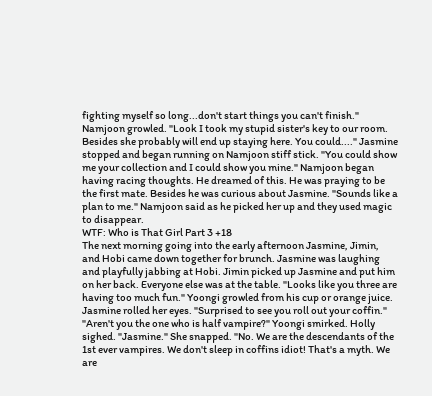fighting myself so long...don't start things you can't finish." Namjoon growled. "Look I took my stupid sister's key to our room. Besides she probably will end up staying here. You could...." Jasmine stopped and began running on Namjoon stiff stick. "You could show me your collection and I could show you mine." Namjoon began having racing thoughts. He dreamed of this. He was praying to be the first mate. Besides he was curious about Jasmine. "Sounds like a plan to me." Namjoon said as he picked her up and they used magic to disappear.
WTF: Who is That Girl Part 3 +18
The next morning going into the early afternoon Jasmine, Jimin, and Hobi came down together for brunch. Jasmine was laughing and playfully jabbing at Hobi. Jimin picked up Jasmine and put him on her back. Everyone else was at the table. "Looks like you three are having too much fun." Yoongi growled from his cup or orange juice. Jasmine rolled her eyes. "Surprised to see you roll out your coffin." "Aren't you the one who is half vampire?" Yoongi smirked. Holly sighed. "Jasmine." She snapped. "No. We are the descendants of the 1st ever vampires. We don't sleep in coffins idiot! That's a myth. We are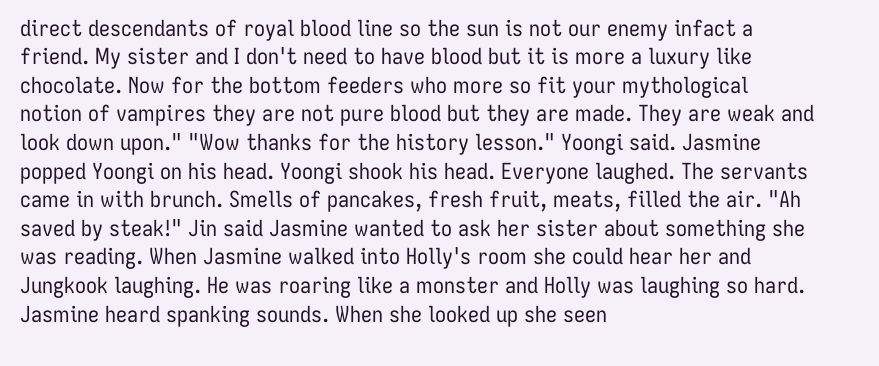direct descendants of royal blood line so the sun is not our enemy infact a friend. My sister and I don't need to have blood but it is more a luxury like chocolate. Now for the bottom feeders who more so fit your mythological notion of vampires they are not pure blood but they are made. They are weak and look down upon." "Wow thanks for the history lesson." Yoongi said. Jasmine popped Yoongi on his head. Yoongi shook his head. Everyone laughed. The servants came in with brunch. Smells of pancakes, fresh fruit, meats, filled the air. "Ah saved by steak!" Jin said Jasmine wanted to ask her sister about something she was reading. When Jasmine walked into Holly's room she could hear her and Jungkook laughing. He was roaring like a monster and Holly was laughing so hard. Jasmine heard spanking sounds. When she looked up she seen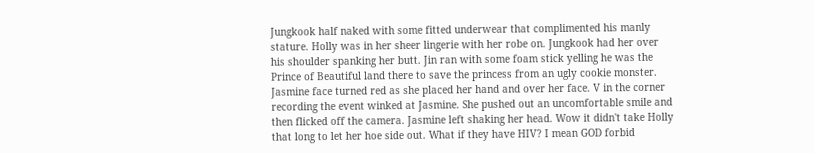Jungkook half naked with some fitted underwear that complimented his manly stature. Holly was in her sheer lingerie with her robe on. Jungkook had her over his shoulder spanking her butt. Jin ran with some foam stick yelling he was the Prince of Beautiful land there to save the princess from an ugly cookie monster. Jasmine face turned red as she placed her hand and over her face. V in the corner recording the event winked at Jasmine. She pushed out an uncomfortable smile and then flicked off the camera. Jasmine left shaking her head. Wow it didn't take Holly that long to let her hoe side out. What if they have HIV? I mean GOD forbid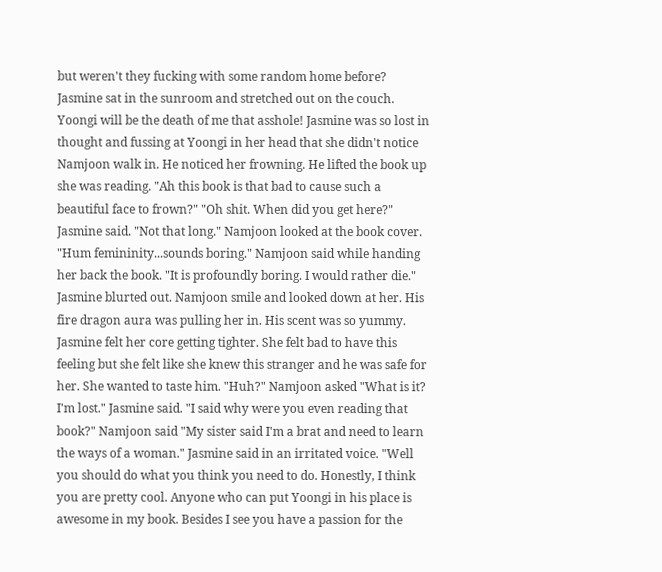but weren't they fucking with some random home before? Jasmine sat in the sunroom and stretched out on the couch. Yoongi will be the death of me that asshole! Jasmine was so lost in thought and fussing at Yoongi in her head that she didn't notice Namjoon walk in. He noticed her frowning. He lifted the book up she was reading. "Ah this book is that bad to cause such a beautiful face to frown?" "Oh shit. When did you get here?" Jasmine said. "Not that long." Namjoon looked at the book cover. "Hum femininity...sounds boring." Namjoon said while handing her back the book. "It is profoundly boring. I would rather die." Jasmine blurted out. Namjoon smile and looked down at her. His fire dragon aura was pulling her in. His scent was so yummy. Jasmine felt her core getting tighter. She felt bad to have this feeling but she felt like she knew this stranger and he was safe for her. She wanted to taste him. "Huh?" Namjoon asked "What is it? I'm lost." Jasmine said. "I said why were you even reading that book?" Namjoon said "My sister said I'm a brat and need to learn the ways of a woman." Jasmine said in an irritated voice. "Well you should do what you think you need to do. Honestly, I think you are pretty cool. Anyone who can put Yoongi in his place is awesome in my book. Besides I see you have a passion for the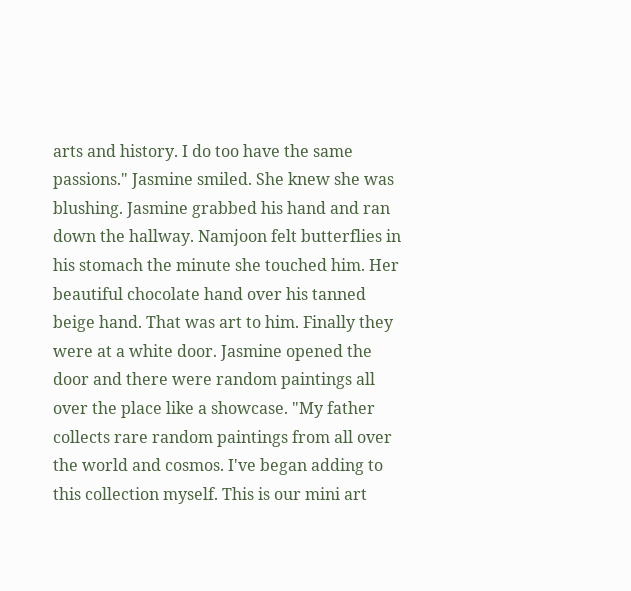arts and history. I do too have the same passions." Jasmine smiled. She knew she was blushing. Jasmine grabbed his hand and ran down the hallway. Namjoon felt butterflies in his stomach the minute she touched him. Her beautiful chocolate hand over his tanned beige hand. That was art to him. Finally they were at a white door. Jasmine opened the door and there were random paintings all over the place like a showcase. "My father collects rare random paintings from all over the world and cosmos. I've began adding to this collection myself. This is our mini art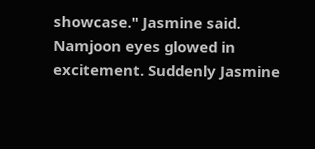showcase." Jasmine said. Namjoon eyes glowed in excitement. Suddenly Jasmine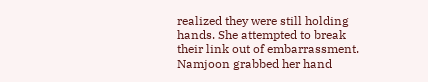realized they were still holding hands. She attempted to break their link out of embarrassment. Namjoon grabbed her hand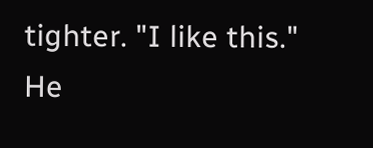tighter. "I like this." He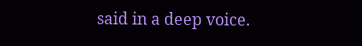said in a deep voice.